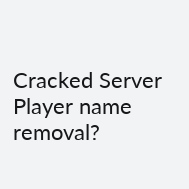Cracked Server Player name removal?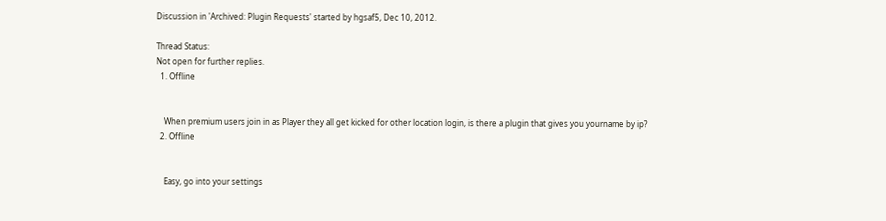Discussion in 'Archived: Plugin Requests' started by hgsaf5, Dec 10, 2012.

Thread Status:
Not open for further replies.
  1. Offline


    When premium users join in as Player they all get kicked for other location login, is there a plugin that gives you yourname by ip?
  2. Offline


    Easy, go into your settings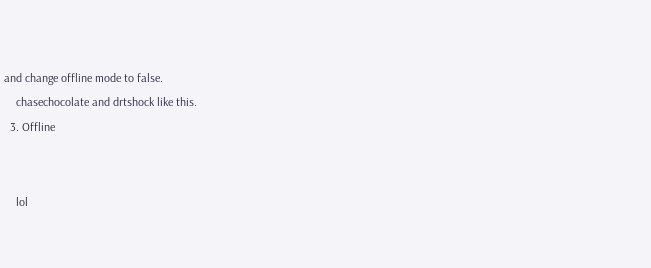and change offline mode to false.
    chasechocolate and drtshock like this.
  3. Offline


    lol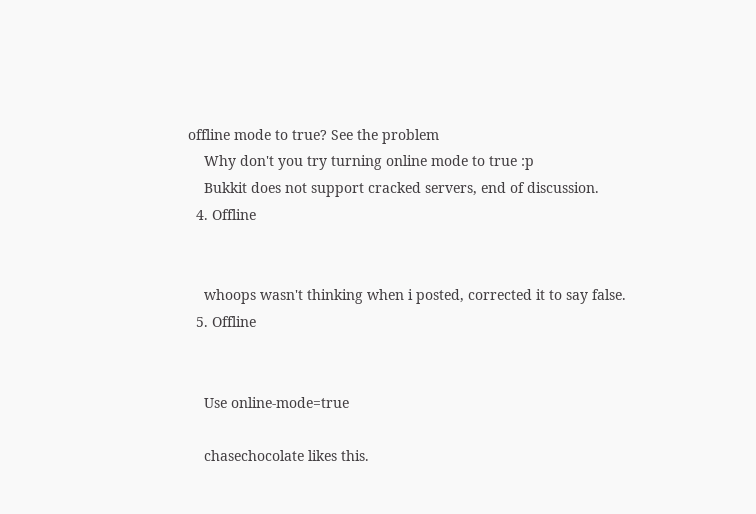offline mode to true? See the problem
    Why don't you try turning online mode to true :p
    Bukkit does not support cracked servers, end of discussion.
  4. Offline


    whoops wasn't thinking when i posted, corrected it to say false.
  5. Offline


    Use online-mode=true

    chasechocolate likes this.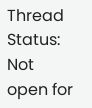Thread Status:
Not open for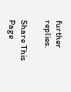further replies.

Share This Page